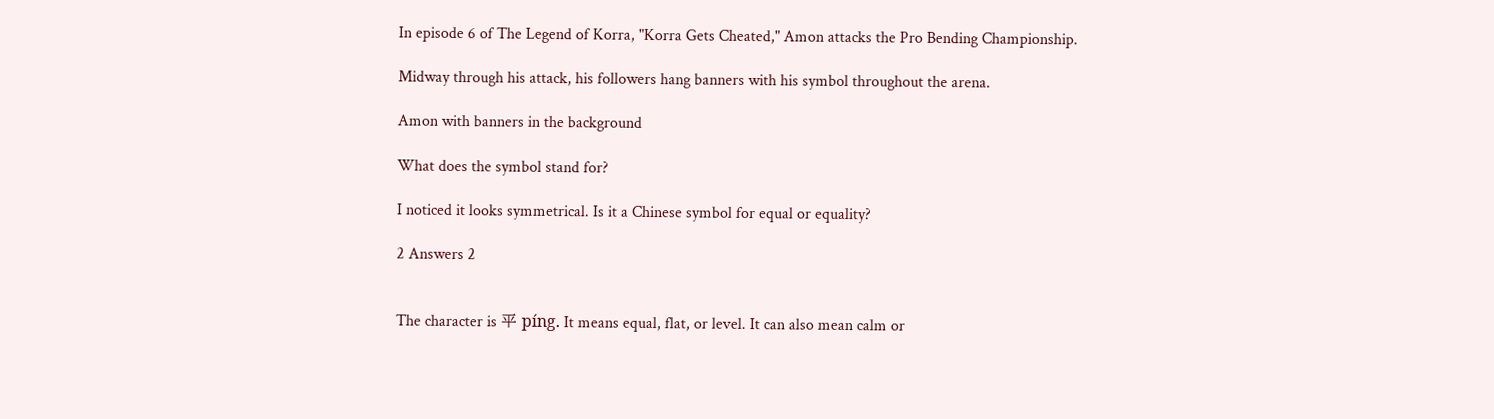In episode 6 of The Legend of Korra, "Korra Gets Cheated," Amon attacks the Pro Bending Championship.

Midway through his attack, his followers hang banners with his symbol throughout the arena.

Amon with banners in the background

What does the symbol stand for?

I noticed it looks symmetrical. Is it a Chinese symbol for equal or equality?

2 Answers 2


The character is 平 píng. It means equal, flat, or level. It can also mean calm or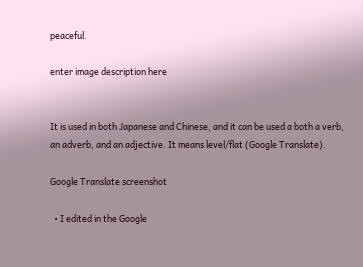peaceful.

enter image description here


It is used in both Japanese and Chinese, and it can be used a both a verb, an adverb, and an adjective. It means level/flat (Google Translate).

Google Translate screenshot

  • I edited in the Google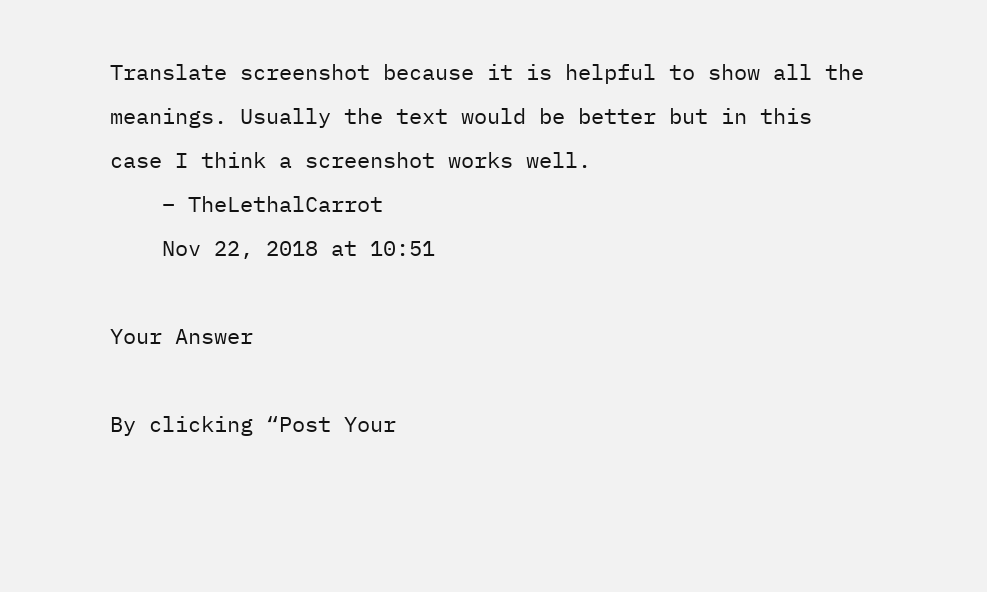Translate screenshot because it is helpful to show all the meanings. Usually the text would be better but in this case I think a screenshot works well.
    – TheLethalCarrot
    Nov 22, 2018 at 10:51

Your Answer

By clicking “Post Your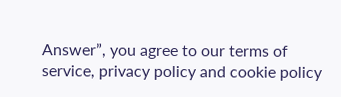Answer”, you agree to our terms of service, privacy policy and cookie policy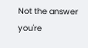Not the answer you're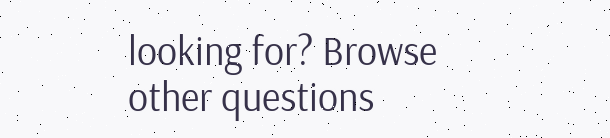looking for? Browse other questions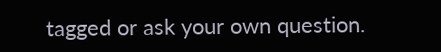tagged or ask your own question.